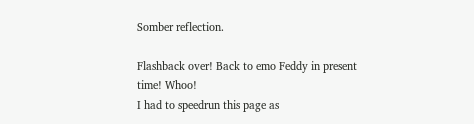Somber reflection.

Flashback over! Back to emo Feddy in present time! Whoo!
I had to speedrun this page as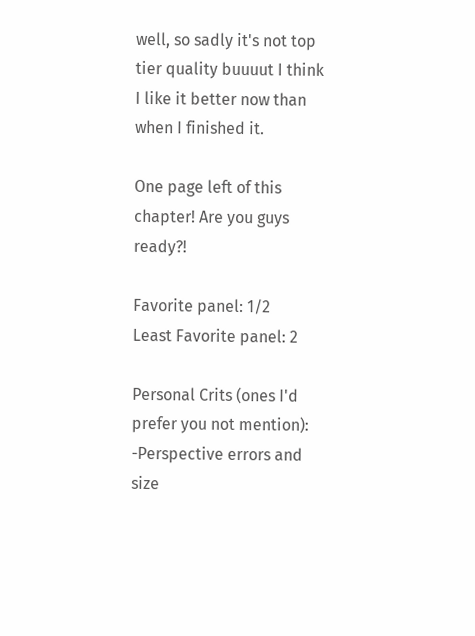well, so sadly it's not top tier quality buuuut I think I like it better now than when I finished it.

One page left of this chapter! Are you guys ready?!

Favorite panel: 1/2
Least Favorite panel: 2

Personal Crits (ones I'd prefer you not mention):
-Perspective errors and size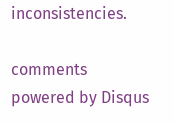inconsistencies.

comments powered by Disqus